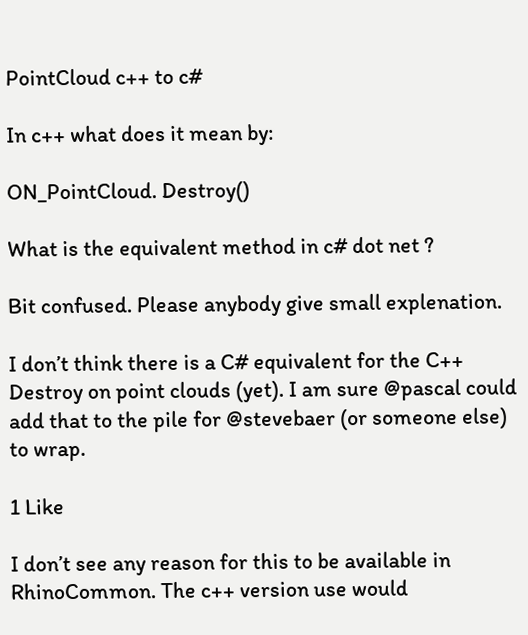PointCloud c++ to c#

In c++ what does it mean by:

ON_PointCloud. Destroy()

What is the equivalent method in c# dot net ?

Bit confused. Please anybody give small explenation.

I don’t think there is a C# equivalent for the C++ Destroy on point clouds (yet). I am sure @pascal could add that to the pile for @stevebaer (or someone else) to wrap.

1 Like

I don’t see any reason for this to be available in RhinoCommon. The c++ version use would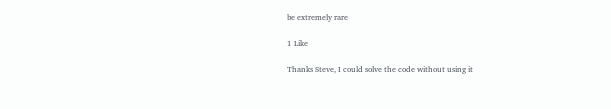be extremely rare

1 Like

Thanks Steve, I could solve the code without using it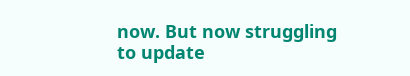now. But now struggling to update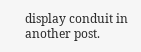display conduit in another post.